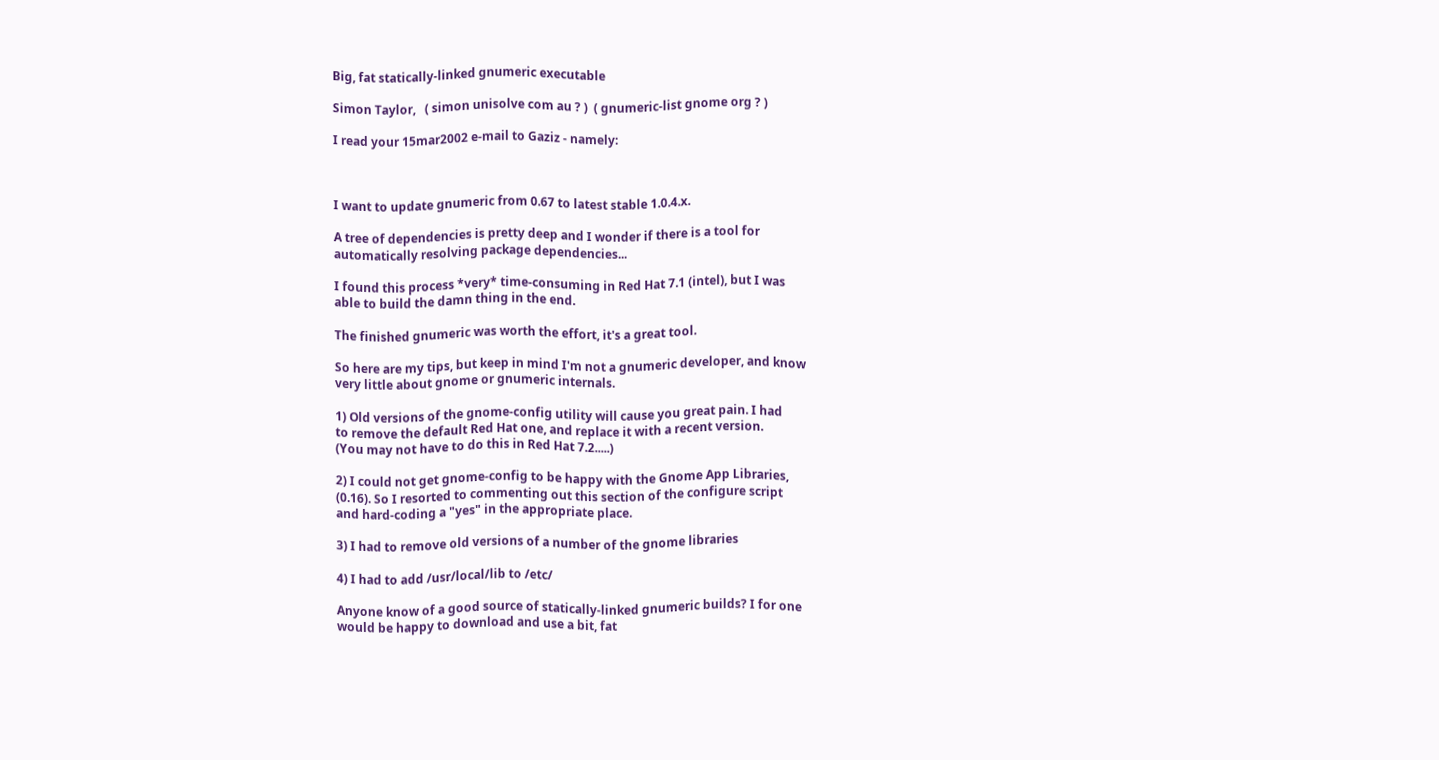Big, fat statically-linked gnumeric executable

Simon Taylor,   ( simon unisolve com au ? )  ( gnumeric-list gnome org ? )

I read your 15mar2002 e-mail to Gaziz - namely:



I want to update gnumeric from 0.67 to latest stable 1.0.4.x.

A tree of dependencies is pretty deep and I wonder if there is a tool for
automatically resolving package dependencies...

I found this process *very* time-consuming in Red Hat 7.1 (intel), but I was
able to build the damn thing in the end.

The finished gnumeric was worth the effort, it's a great tool.

So here are my tips, but keep in mind I'm not a gnumeric developer, and know
very little about gnome or gnumeric internals.

1) Old versions of the gnome-config utility will cause you great pain. I had
to remove the default Red Hat one, and replace it with a recent version.
(You may not have to do this in Red Hat 7.2.....)

2) I could not get gnome-config to be happy with the Gnome App Libraries,
(0.16). So I resorted to commenting out this section of the configure script
and hard-coding a "yes" in the appropriate place.

3) I had to remove old versions of a number of the gnome libraries

4) I had to add /usr/local/lib to /etc/

Anyone know of a good source of statically-linked gnumeric builds? I for one
would be happy to download and use a bit, fat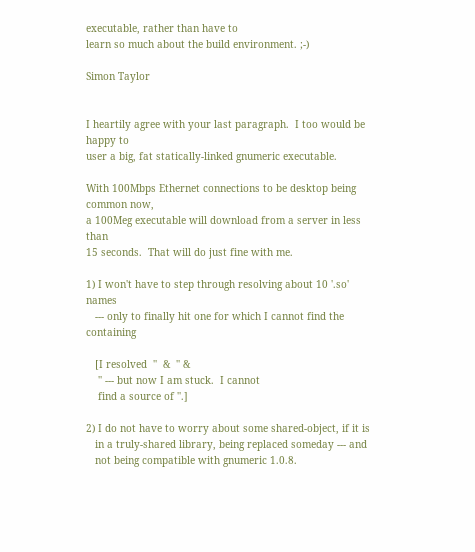executable, rather than have to
learn so much about the build environment. ;-)

Simon Taylor


I heartily agree with your last paragraph.  I too would be happy to
user a big, fat statically-linked gnumeric executable.

With 100Mbps Ethernet connections to be desktop being common now,
a 100Meg executable will download from a server in less than
15 seconds.  That will do just fine with me.

1) I won't have to step through resolving about 10 '.so' names
   --- only to finally hit one for which I cannot find the containing

   [I resolved  ''  &  '' &
    '' --- but now I am stuck.  I cannot
    find a source of ''.]

2) I do not have to worry about some shared-object, if it is
   in a truly-shared library, being replaced someday --- and
   not being compatible with gnumeric 1.0.8.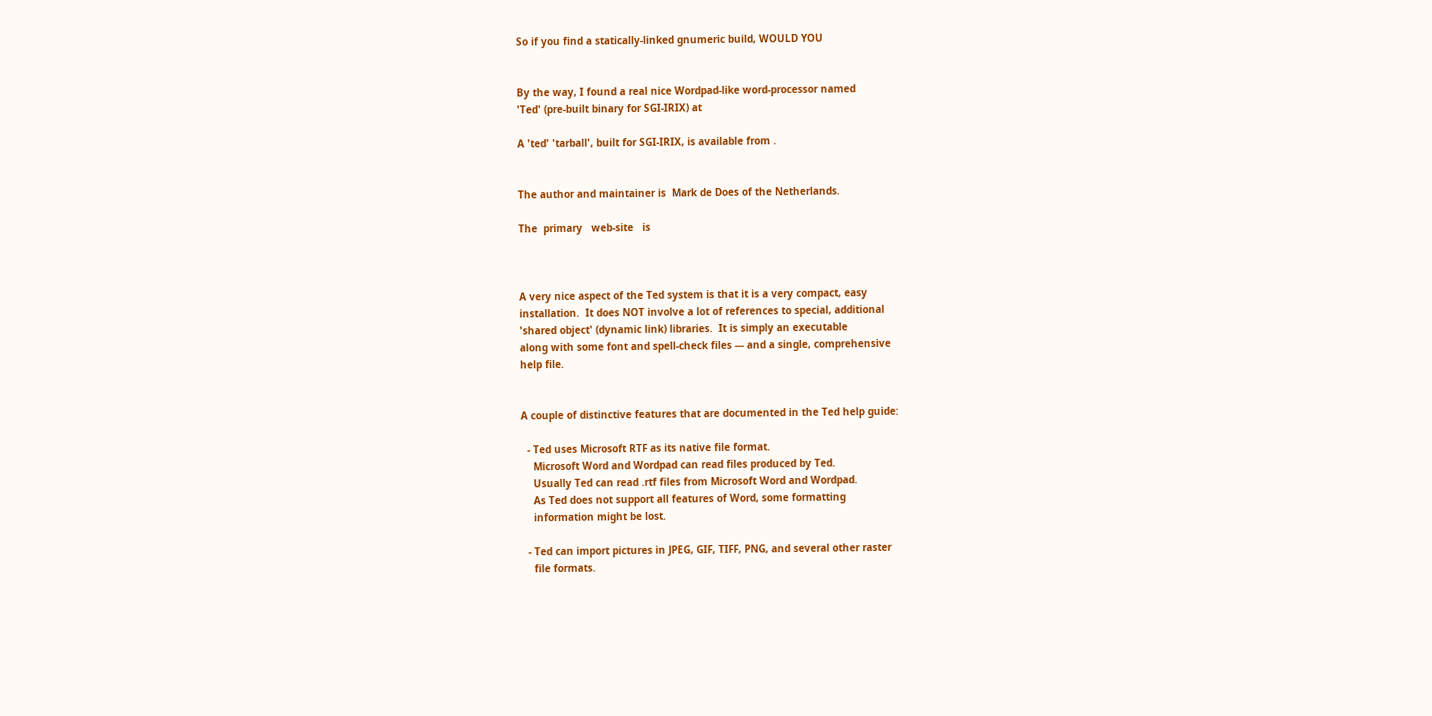So if you find a statically-linked gnumeric build, WOULD YOU


By the way, I found a real nice Wordpad-like word-processor named
'Ted' (pre-built binary for SGI-IRIX) at

A 'ted' 'tarball', built for SGI-IRIX, is available from .


The author and maintainer is  Mark de Does of the Netherlands.

The  primary   web-site   is



A very nice aspect of the Ted system is that it is a very compact, easy
installation.  It does NOT involve a lot of references to special, additional
'shared object' (dynamic link) libraries.  It is simply an executable
along with some font and spell-check files --- and a single, comprehensive
help file.


A couple of distinctive features that are documented in the Ted help guide:

  - Ted uses Microsoft RTF as its native file format.
    Microsoft Word and Wordpad can read files produced by Ted.
    Usually Ted can read .rtf files from Microsoft Word and Wordpad.
    As Ted does not support all features of Word, some formatting
    information might be lost.

  - Ted can import pictures in JPEG, GIF, TIFF, PNG, and several other raster
    file formats.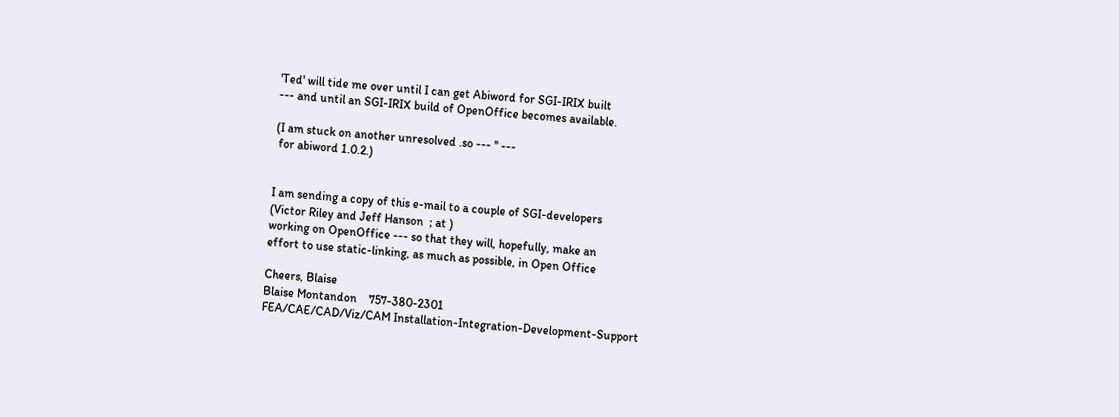'Ted' will tide me over until I can get Abiword for SGI-IRIX built
--- and until an SGI-IRIX build of OpenOffice becomes available.

(I am stuck on another unresolved .so --- '' ---
 for abiword 1.0.2.)


I am sending a copy of this e-mail to a couple of SGI-developers
(Victor Riley and Jeff Hanson  ; at )
working on OpenOffice --- so that they will, hopefully, make an
effort to use static-linking, as much as possible, in Open Office

Cheers, Blaise
Blaise Montandon    757-380-2301
FEA/CAE/CAD/Viz/CAM Installation-Integration-Development-Support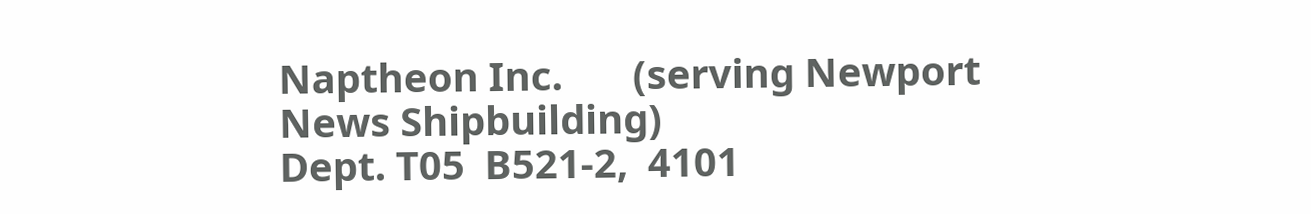Naptheon Inc.       (serving Newport News Shipbuilding)
Dept. T05  B521-2,  4101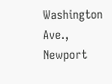Washington Ave.,  Newport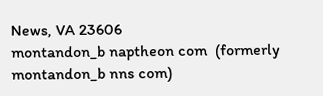News, VA 23606
montandon_b naptheon com  (formerly  montandon_b nns com)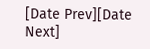[Date Prev][Date Next]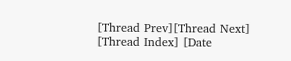[Thread Prev][Thread Next]   [Thread Index] [Date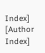Index] [Author Index]